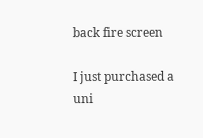back fire screen

I just purchased a uni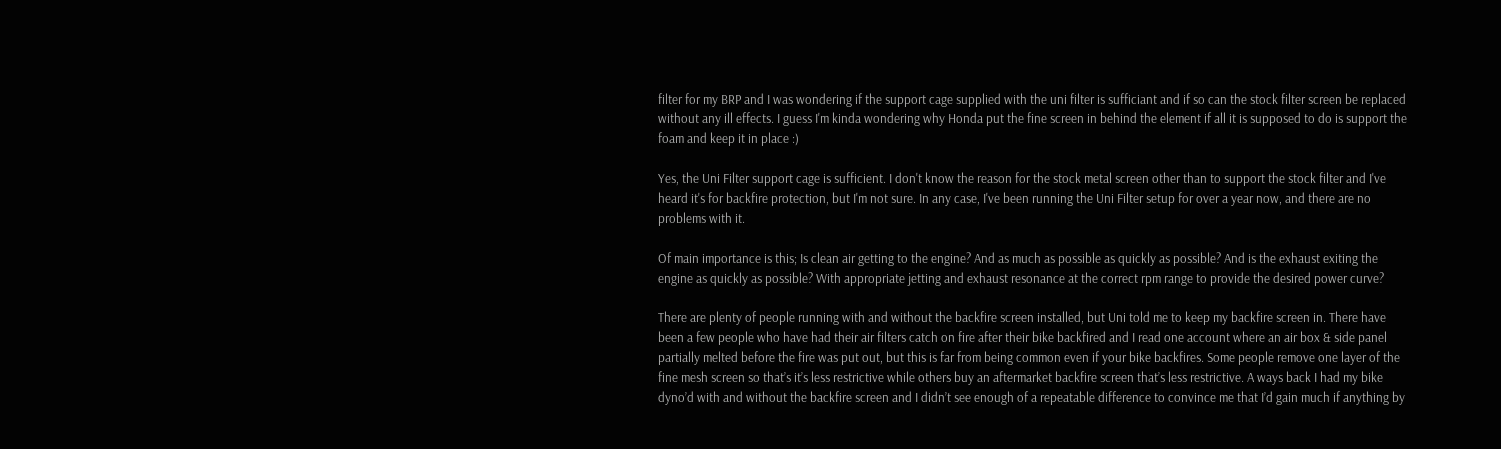filter for my BRP and I was wondering if the support cage supplied with the uni filter is sufficiant and if so can the stock filter screen be replaced without any ill effects. I guess I'm kinda wondering why Honda put the fine screen in behind the element if all it is supposed to do is support the foam and keep it in place :)

Yes, the Uni Filter support cage is sufficient. I don't know the reason for the stock metal screen other than to support the stock filter and I've heard it's for backfire protection, but I'm not sure. In any case, I've been running the Uni Filter setup for over a year now, and there are no problems with it.

Of main importance is this; Is clean air getting to the engine? And as much as possible as quickly as possible? And is the exhaust exiting the engine as quickly as possible? With appropriate jetting and exhaust resonance at the correct rpm range to provide the desired power curve?

There are plenty of people running with and without the backfire screen installed, but Uni told me to keep my backfire screen in. There have been a few people who have had their air filters catch on fire after their bike backfired and I read one account where an air box & side panel partially melted before the fire was put out, but this is far from being common even if your bike backfires. Some people remove one layer of the fine mesh screen so that’s it’s less restrictive while others buy an aftermarket backfire screen that’s less restrictive. A ways back I had my bike dyno’d with and without the backfire screen and I didn’t see enough of a repeatable difference to convince me that I’d gain much if anything by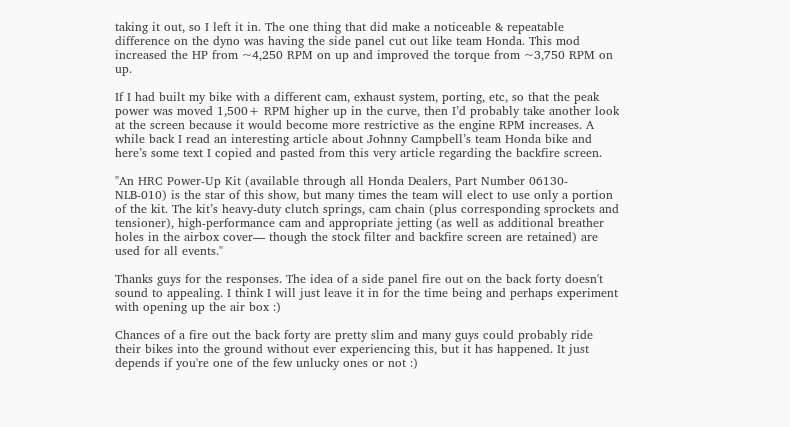taking it out, so I left it in. The one thing that did make a noticeable & repeatable difference on the dyno was having the side panel cut out like team Honda. This mod increased the HP from ~4,250 RPM on up and improved the torque from ~3,750 RPM on up.

If I had built my bike with a different cam, exhaust system, porting, etc, so that the peak power was moved 1,500+ RPM higher up in the curve, then I’d probably take another look at the screen because it would become more restrictive as the engine RPM increases. A while back I read an interesting article about Johnny Campbell’s team Honda bike and here’s some text I copied and pasted from this very article regarding the backfire screen.

"An HRC Power-Up Kit (available through all Honda Dealers, Part Number 06130-NLB-010) is the star of this show, but many times the team will elect to use only a portion of the kit. The kit’s heavy-duty clutch springs, cam chain (plus corresponding sprockets and tensioner), high-performance cam and appropriate jetting (as well as additional breather holes in the airbox cover— though the stock filter and backfire screen are retained) are used for all events."

Thanks guys for the responses. The idea of a side panel fire out on the back forty doesn't sound to appealing. I think I will just leave it in for the time being and perhaps experiment with opening up the air box :)

Chances of a fire out the back forty are pretty slim and many guys could probably ride their bikes into the ground without ever experiencing this, but it has happened. It just depends if you're one of the few unlucky ones or not :)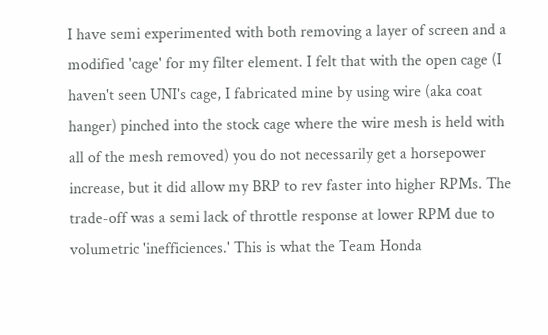I have semi experimented with both removing a layer of screen and a modified 'cage' for my filter element. I felt that with the open cage (I haven't seen UNI's cage, I fabricated mine by using wire (aka coat hanger) pinched into the stock cage where the wire mesh is held with all of the mesh removed) you do not necessarily get a horsepower increase, but it did allow my BRP to rev faster into higher RPMs. The trade-off was a semi lack of throttle response at lower RPM due to volumetric 'inefficiences.' This is what the Team Honda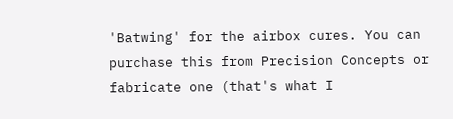'Batwing' for the airbox cures. You can purchase this from Precision Concepts or fabricate one (that's what I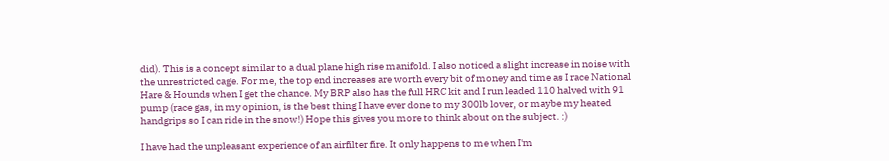did). This is a concept similar to a dual plane high rise manifold. I also noticed a slight increase in noise with the unrestricted cage. For me, the top end increases are worth every bit of money and time as I race National Hare & Hounds when I get the chance. My BRP also has the full HRC kit and I run leaded 110 halved with 91 pump (race gas, in my opinion, is the best thing I have ever done to my 300lb lover, or maybe my heated handgrips so I can ride in the snow!) Hope this gives you more to think about on the subject. :)

I have had the unpleasant experience of an airfilter fire. It only happens to me when I'm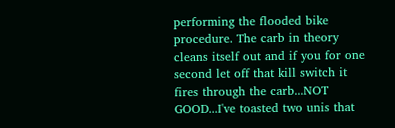performing the flooded bike procedure. The carb in theory cleans itself out and if you for one second let off that kill switch it fires through the carb...NOT GOOD...I've toasted two unis that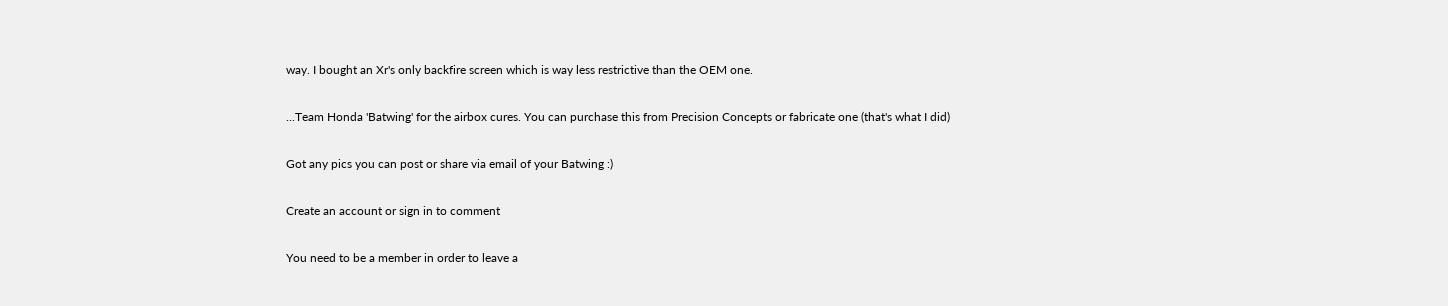way. I bought an Xr's only backfire screen which is way less restrictive than the OEM one.

...Team Honda 'Batwing' for the airbox cures. You can purchase this from Precision Concepts or fabricate one (that's what I did)

Got any pics you can post or share via email of your Batwing :)

Create an account or sign in to comment

You need to be a member in order to leave a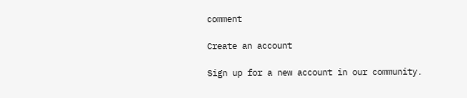comment

Create an account

Sign up for a new account in our community.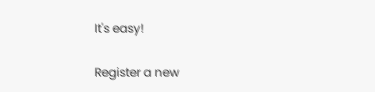It's easy!

Register a new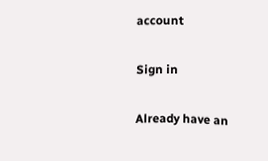account

Sign in

Already have an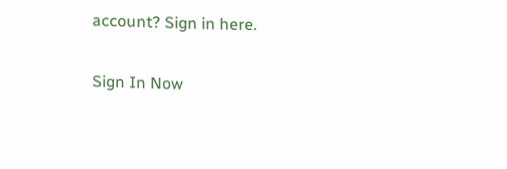account? Sign in here.

Sign In Now